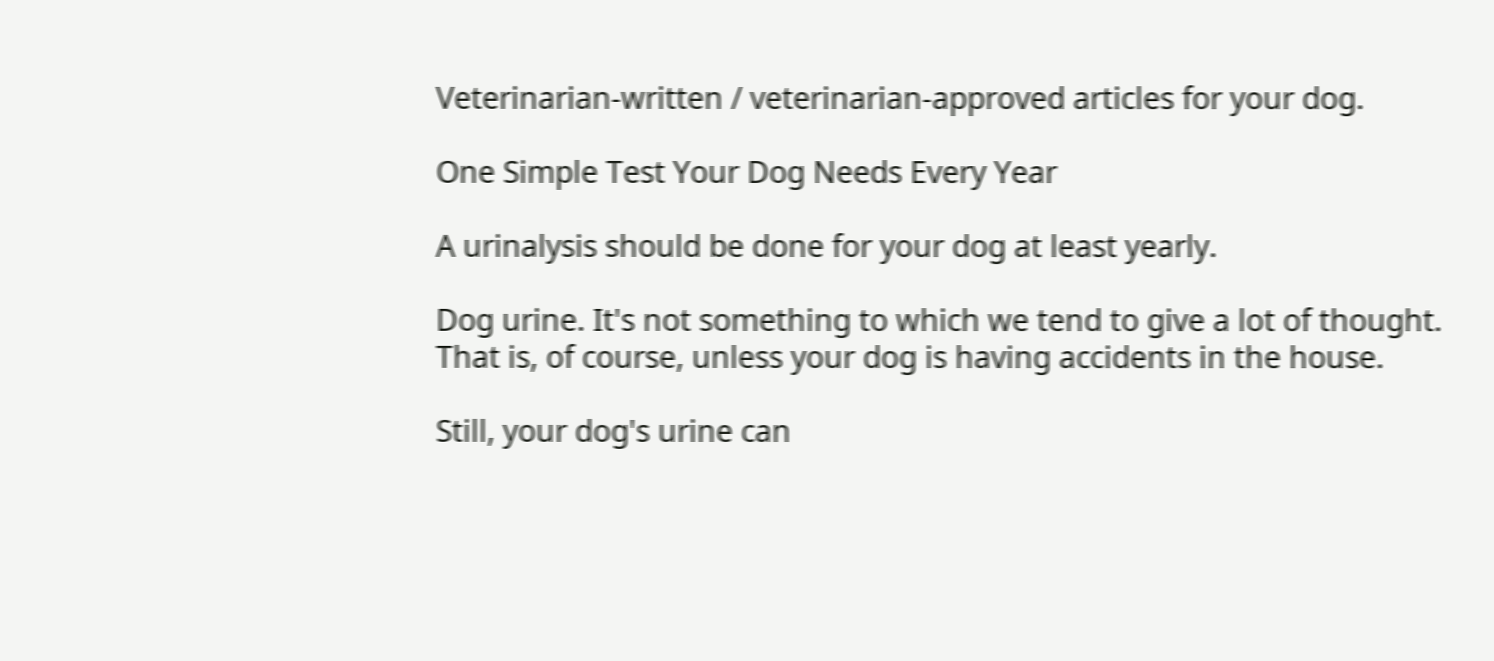Veterinarian-written / veterinarian-approved articles for your dog.

One Simple Test Your Dog Needs Every Year

A urinalysis should be done for your dog at least yearly.

Dog urine. It's not something to which we tend to give a lot of thought. That is, of course, unless your dog is having accidents in the house.

Still, your dog's urine can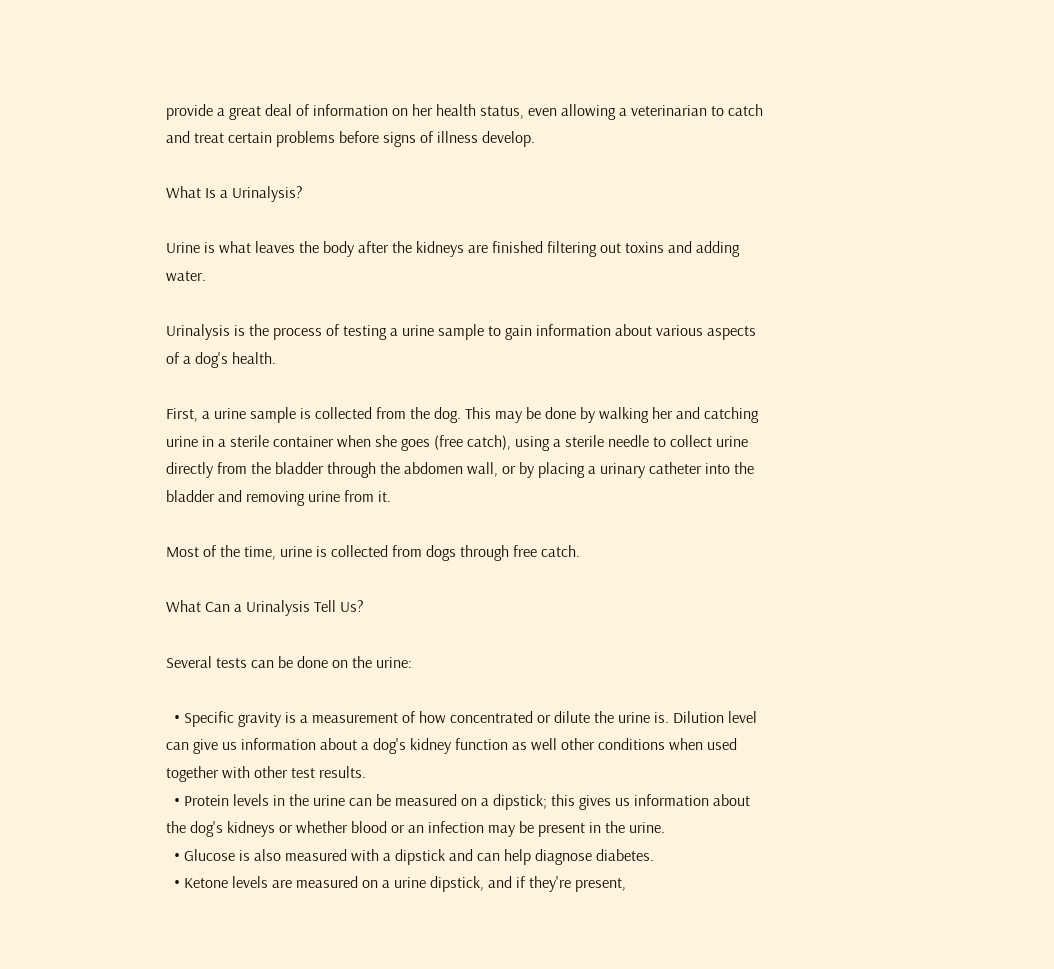provide a great deal of information on her health status, even allowing a veterinarian to catch and treat certain problems before signs of illness develop.

What Is a Urinalysis?

Urine is what leaves the body after the kidneys are finished filtering out toxins and adding water.

Urinalysis is the process of testing a urine sample to gain information about various aspects of a dog's health.

First, a urine sample is collected from the dog. This may be done by walking her and catching urine in a sterile container when she goes (free catch), using a sterile needle to collect urine directly from the bladder through the abdomen wall, or by placing a urinary catheter into the bladder and removing urine from it.

Most of the time, urine is collected from dogs through free catch.

What Can a Urinalysis Tell Us?

Several tests can be done on the urine:

  • Specific gravity is a measurement of how concentrated or dilute the urine is. Dilution level can give us information about a dog's kidney function as well other conditions when used together with other test results.
  • Protein levels in the urine can be measured on a dipstick; this gives us information about the dog's kidneys or whether blood or an infection may be present in the urine.
  • Glucose is also measured with a dipstick and can help diagnose diabetes.
  • Ketone levels are measured on a urine dipstick, and if they're present,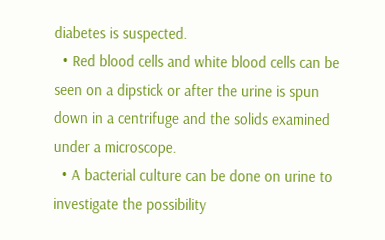diabetes is suspected.
  • Red blood cells and white blood cells can be seen on a dipstick or after the urine is spun down in a centrifuge and the solids examined under a microscope.
  • A bacterial culture can be done on urine to investigate the possibility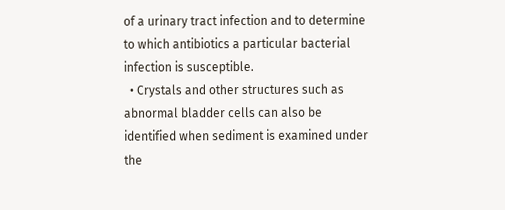of a urinary tract infection and to determine to which antibiotics a particular bacterial infection is susceptible.
  • Crystals and other structures such as abnormal bladder cells can also be identified when sediment is examined under the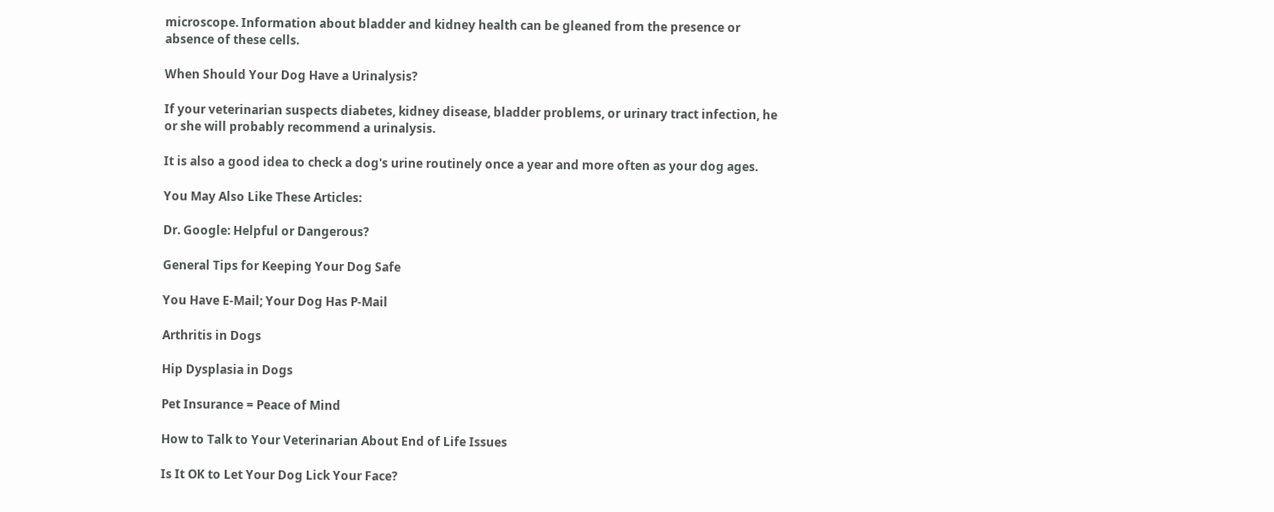microscope. Information about bladder and kidney health can be gleaned from the presence or absence of these cells.

When Should Your Dog Have a Urinalysis?

If your veterinarian suspects diabetes, kidney disease, bladder problems, or urinary tract infection, he or she will probably recommend a urinalysis.

It is also a good idea to check a dog's urine routinely once a year and more often as your dog ages.

You May Also Like These Articles:

Dr. Google: Helpful or Dangerous?

General Tips for Keeping Your Dog Safe

You Have E-Mail; Your Dog Has P-Mail

Arthritis in Dogs

Hip Dysplasia in Dogs

Pet Insurance = Peace of Mind

How to Talk to Your Veterinarian About End of Life Issues

Is It OK to Let Your Dog Lick Your Face?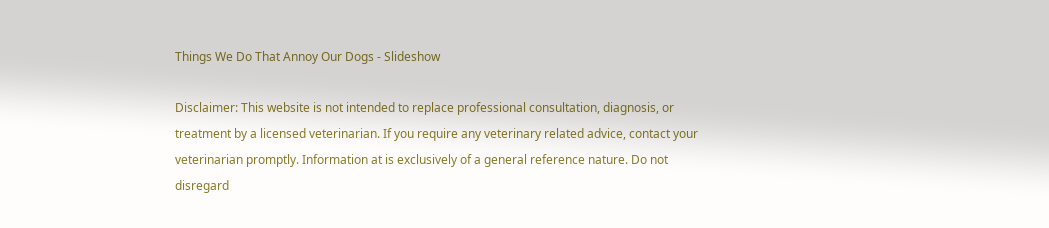Things We Do That Annoy Our Dogs - Slideshow

Disclaimer: This website is not intended to replace professional consultation, diagnosis, or treatment by a licensed veterinarian. If you require any veterinary related advice, contact your veterinarian promptly. Information at is exclusively of a general reference nature. Do not disregard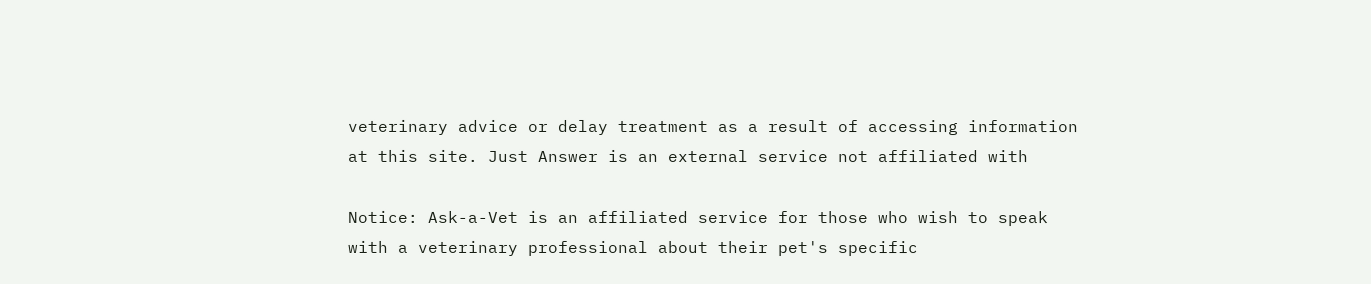veterinary advice or delay treatment as a result of accessing information at this site. Just Answer is an external service not affiliated with

Notice: Ask-a-Vet is an affiliated service for those who wish to speak with a veterinary professional about their pet's specific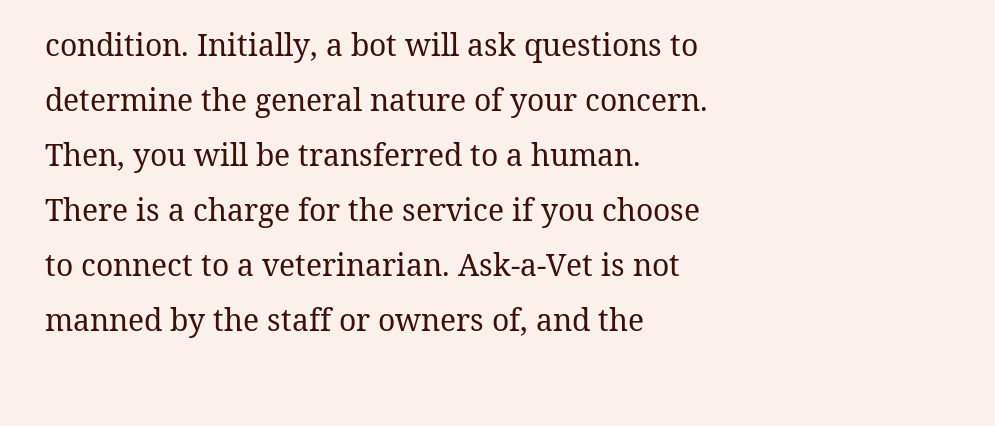condition. Initially, a bot will ask questions to determine the general nature of your concern. Then, you will be transferred to a human. There is a charge for the service if you choose to connect to a veterinarian. Ask-a-Vet is not manned by the staff or owners of, and the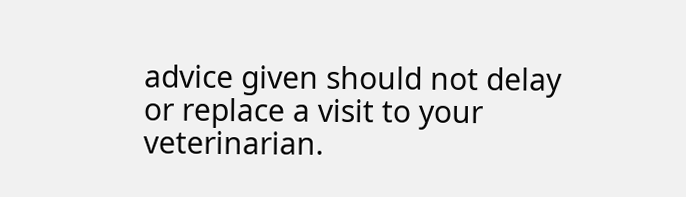advice given should not delay or replace a visit to your veterinarian.